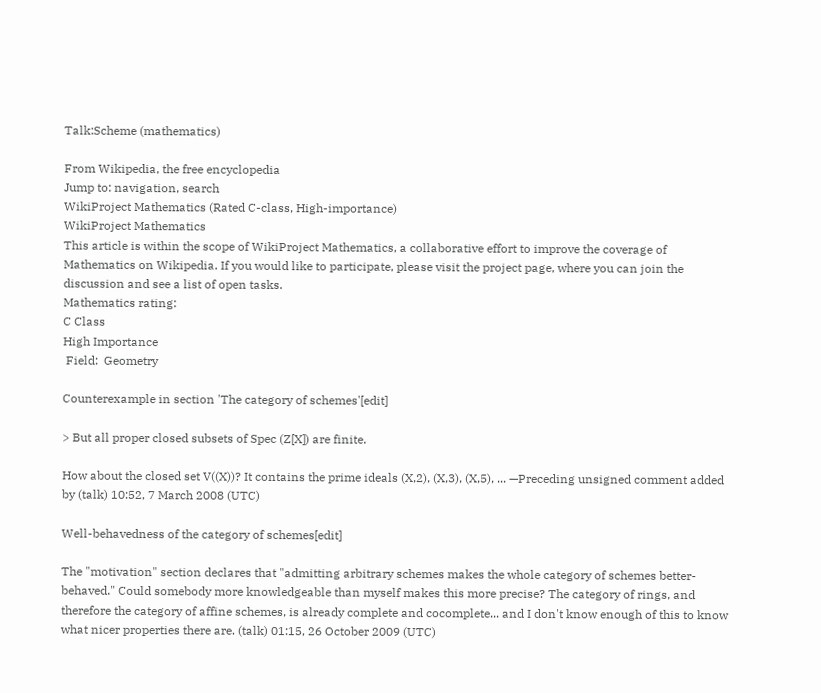Talk:Scheme (mathematics)

From Wikipedia, the free encyclopedia
Jump to: navigation, search
WikiProject Mathematics (Rated C-class, High-importance)
WikiProject Mathematics
This article is within the scope of WikiProject Mathematics, a collaborative effort to improve the coverage of Mathematics on Wikipedia. If you would like to participate, please visit the project page, where you can join the discussion and see a list of open tasks.
Mathematics rating:
C Class
High Importance
 Field:  Geometry

Counterexample in section 'The category of schemes'[edit]

> But all proper closed subsets of Spec (Z[X]) are finite.

How about the closed set V((X))? It contains the prime ideals (X,2), (X,3), (X,5), ... —Preceding unsigned comment added by (talk) 10:52, 7 March 2008 (UTC)

Well-behavedness of the category of schemes[edit]

The "motivation" section declares that "admitting arbitrary schemes makes the whole category of schemes better-behaved." Could somebody more knowledgeable than myself makes this more precise? The category of rings, and therefore the category of affine schemes, is already complete and cocomplete... and I don't know enough of this to know what nicer properties there are. (talk) 01:15, 26 October 2009 (UTC)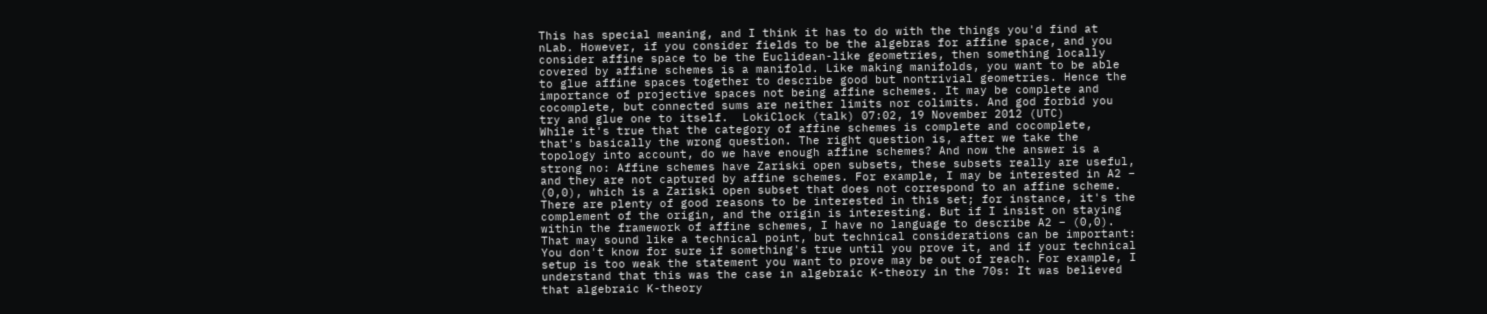This has special meaning, and I think it has to do with the things you'd find at nLab. However, if you consider fields to be the algebras for affine space, and you consider affine space to be the Euclidean-like geometries, then something locally covered by affine schemes is a manifold. Like making manifolds, you want to be able to glue affine spaces together to describe good but nontrivial geometries. Hence the importance of projective spaces not being affine schemes. It may be complete and cocomplete, but connected sums are neither limits nor colimits. And god forbid you try and glue one to itself.  LokiClock (talk) 07:02, 19 November 2012 (UTC)
While it's true that the category of affine schemes is complete and cocomplete, that's basically the wrong question. The right question is, after we take the topology into account, do we have enough affine schemes? And now the answer is a strong no: Affine schemes have Zariski open subsets, these subsets really are useful, and they are not captured by affine schemes. For example, I may be interested in A2 − (0,0), which is a Zariski open subset that does not correspond to an affine scheme. There are plenty of good reasons to be interested in this set; for instance, it's the complement of the origin, and the origin is interesting. But if I insist on staying within the framework of affine schemes, I have no language to describe A2 − (0,0).
That may sound like a technical point, but technical considerations can be important: You don't know for sure if something's true until you prove it, and if your technical setup is too weak the statement you want to prove may be out of reach. For example, I understand that this was the case in algebraic K-theory in the 70s: It was believed that algebraic K-theory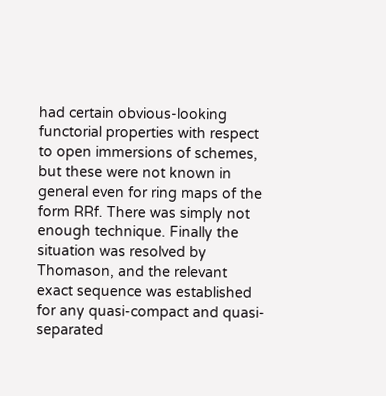had certain obvious-looking functorial properties with respect to open immersions of schemes, but these were not known in general even for ring maps of the form RRf. There was simply not enough technique. Finally the situation was resolved by Thomason, and the relevant exact sequence was established for any quasi-compact and quasi-separated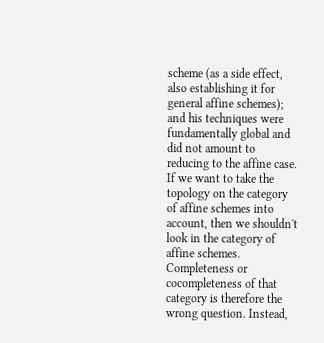scheme (as a side effect, also establishing it for general affine schemes); and his techniques were fundamentally global and did not amount to reducing to the affine case.
If we want to take the topology on the category of affine schemes into account, then we shouldn't look in the category of affine schemes. Completeness or cocompleteness of that category is therefore the wrong question. Instead,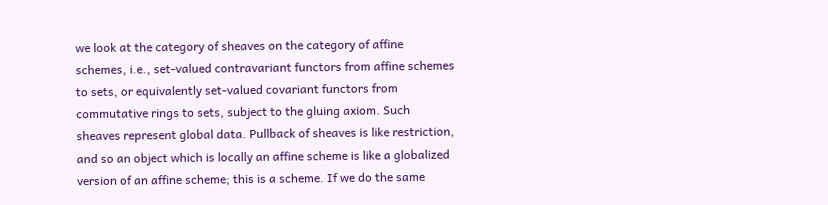we look at the category of sheaves on the category of affine schemes, i.e., set-valued contravariant functors from affine schemes to sets, or equivalently set-valued covariant functors from commutative rings to sets, subject to the gluing axiom. Such sheaves represent global data. Pullback of sheaves is like restriction, and so an object which is locally an affine scheme is like a globalized version of an affine scheme; this is a scheme. If we do the same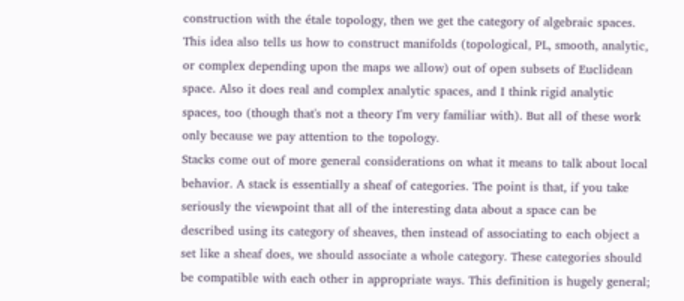construction with the étale topology, then we get the category of algebraic spaces. This idea also tells us how to construct manifolds (topological, PL, smooth, analytic, or complex depending upon the maps we allow) out of open subsets of Euclidean space. Also it does real and complex analytic spaces, and I think rigid analytic spaces, too (though that's not a theory I'm very familiar with). But all of these work only because we pay attention to the topology.
Stacks come out of more general considerations on what it means to talk about local behavior. A stack is essentially a sheaf of categories. The point is that, if you take seriously the viewpoint that all of the interesting data about a space can be described using its category of sheaves, then instead of associating to each object a set like a sheaf does, we should associate a whole category. These categories should be compatible with each other in appropriate ways. This definition is hugely general;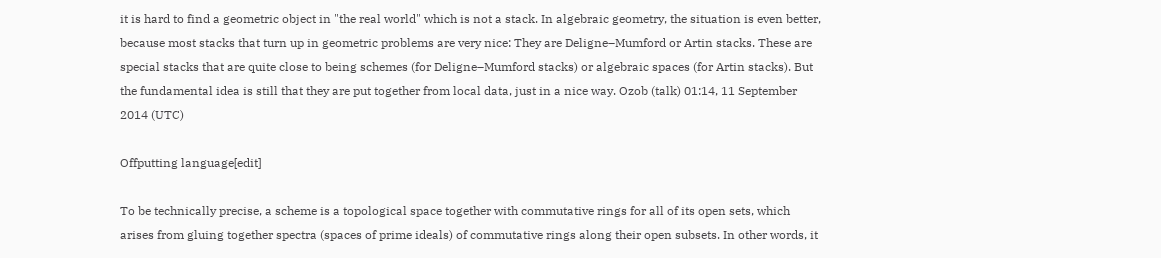it is hard to find a geometric object in "the real world" which is not a stack. In algebraic geometry, the situation is even better, because most stacks that turn up in geometric problems are very nice: They are Deligne–Mumford or Artin stacks. These are special stacks that are quite close to being schemes (for Deligne–Mumford stacks) or algebraic spaces (for Artin stacks). But the fundamental idea is still that they are put together from local data, just in a nice way. Ozob (talk) 01:14, 11 September 2014 (UTC)

Offputting language[edit]

To be technically precise, a scheme is a topological space together with commutative rings for all of its open sets, which arises from gluing together spectra (spaces of prime ideals) of commutative rings along their open subsets. In other words, it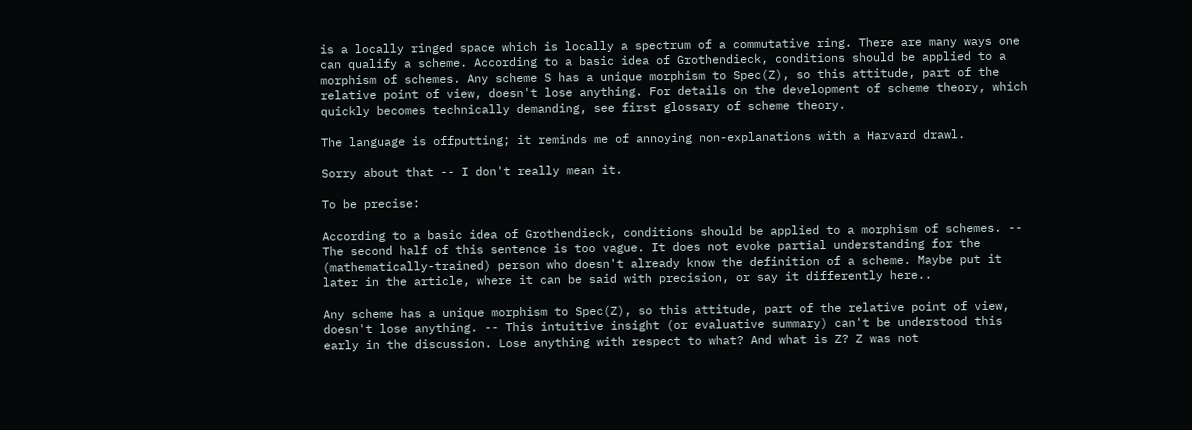is a locally ringed space which is locally a spectrum of a commutative ring. There are many ways one can qualify a scheme. According to a basic idea of Grothendieck, conditions should be applied to a morphism of schemes. Any scheme S has a unique morphism to Spec(Z), so this attitude, part of the relative point of view, doesn't lose anything. For details on the development of scheme theory, which quickly becomes technically demanding, see first glossary of scheme theory.

The language is offputting; it reminds me of annoying non-explanations with a Harvard drawl.

Sorry about that -- I don't really mean it.

To be precise:

According to a basic idea of Grothendieck, conditions should be applied to a morphism of schemes. -- The second half of this sentence is too vague. It does not evoke partial understanding for the (mathematically-trained) person who doesn't already know the definition of a scheme. Maybe put it later in the article, where it can be said with precision, or say it differently here..

Any scheme has a unique morphism to Spec(Z), so this attitude, part of the relative point of view, doesn't lose anything. -- This intuitive insight (or evaluative summary) can't be understood this early in the discussion. Lose anything with respect to what? And what is Z? Z was not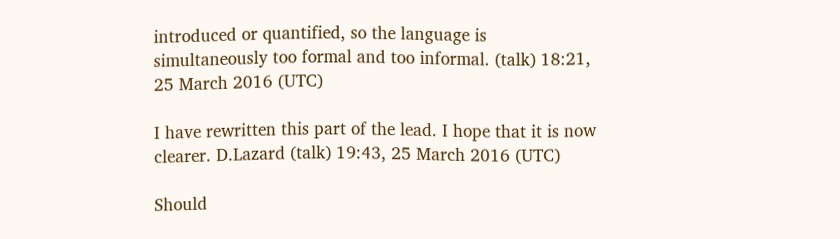introduced or quantified, so the language is simultaneously too formal and too informal. (talk) 18:21, 25 March 2016 (UTC)

I have rewritten this part of the lead. I hope that it is now clearer. D.Lazard (talk) 19:43, 25 March 2016 (UTC)

Should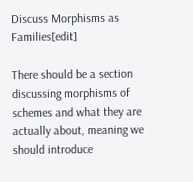Discuss Morphisms as Families[edit]

There should be a section discussing morphisms of schemes and what they are actually about, meaning we should introduce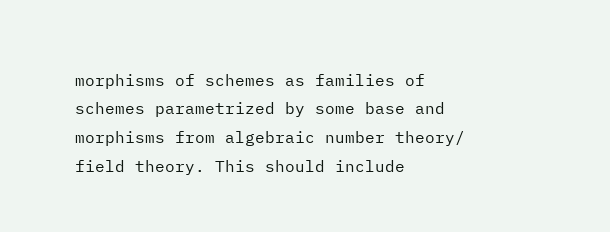morphisms of schemes as families of schemes parametrized by some base and morphisms from algebraic number theory/ field theory. This should include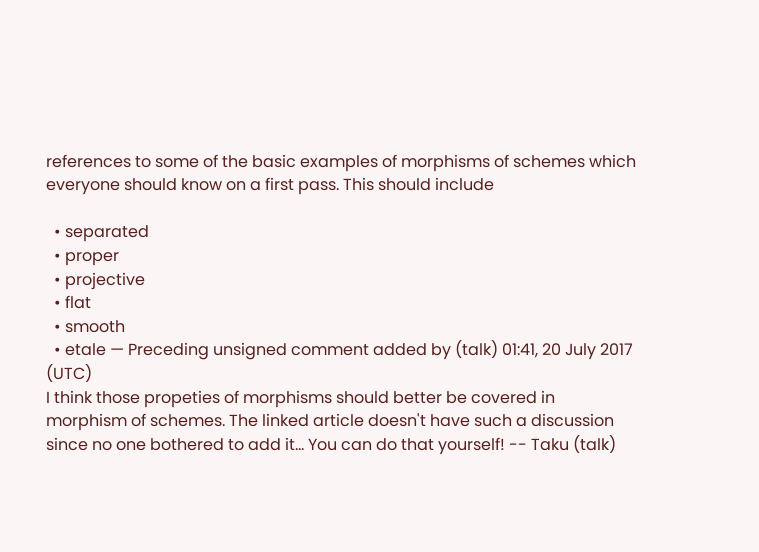references to some of the basic examples of morphisms of schemes which everyone should know on a first pass. This should include

  • separated
  • proper
  • projective
  • flat
  • smooth
  • etale — Preceding unsigned comment added by (talk) 01:41, 20 July 2017 (UTC)
I think those propeties of morphisms should better be covered in morphism of schemes. The linked article doesn't have such a discussion since no one bothered to add it... You can do that yourself! -- Taku (talk)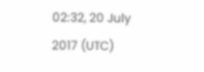02:32, 20 July 2017 (UTC)